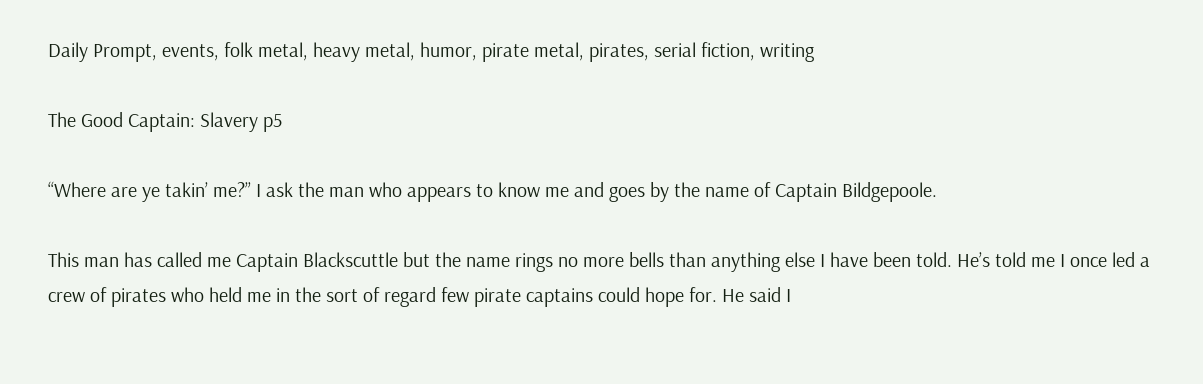Daily Prompt, events, folk metal, heavy metal, humor, pirate metal, pirates, serial fiction, writing

The Good Captain: Slavery p5

“Where are ye takin’ me?” I ask the man who appears to know me and goes by the name of Captain Bildgepoole.

This man has called me Captain Blackscuttle but the name rings no more bells than anything else I have been told. He’s told me I once led a crew of pirates who held me in the sort of regard few pirate captains could hope for. He said I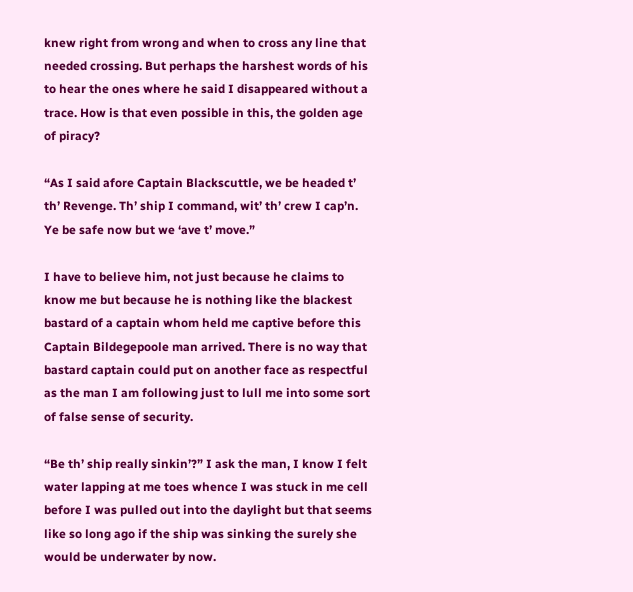knew right from wrong and when to cross any line that needed crossing. But perhaps the harshest words of his to hear the ones where he said I disappeared without a trace. How is that even possible in this, the golden age of piracy?

“As I said afore Captain Blackscuttle, we be headed t’ th’ Revenge. Th’ ship I command, wit’ th’ crew I cap’n. Ye be safe now but we ‘ave t’ move.”

I have to believe him, not just because he claims to know me but because he is nothing like the blackest bastard of a captain whom held me captive before this Captain Bildegepoole man arrived. There is no way that bastard captain could put on another face as respectful as the man I am following just to lull me into some sort of false sense of security.

“Be th’ ship really sinkin’?” I ask the man, I know I felt water lapping at me toes whence I was stuck in me cell before I was pulled out into the daylight but that seems like so long ago if the ship was sinking the surely she would be underwater by now.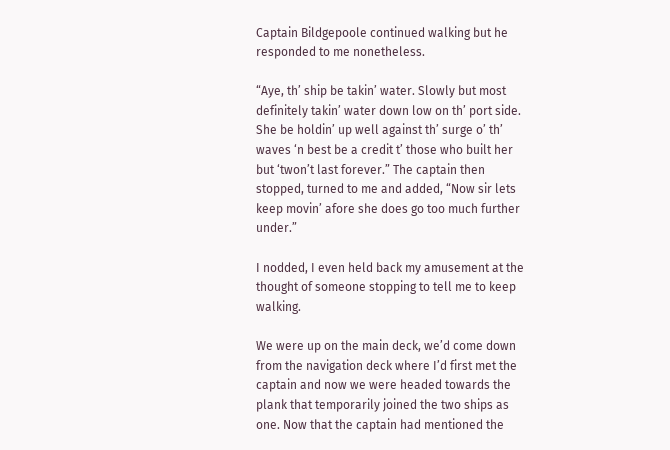Captain Bildgepoole continued walking but he responded to me nonetheless.

“Aye, th’ ship be takin’ water. Slowly but most definitely takin’ water down low on th’ port side. She be holdin’ up well against th’ surge o’ th’ waves ‘n best be a credit t’ those who built her but ‘twon’t last forever.” The captain then stopped, turned to me and added, “Now sir lets keep movin’ afore she does go too much further under.”

I nodded, I even held back my amusement at the thought of someone stopping to tell me to keep walking.

We were up on the main deck, we’d come down from the navigation deck where I’d first met the captain and now we were headed towards the plank that temporarily joined the two ships as one. Now that the captain had mentioned the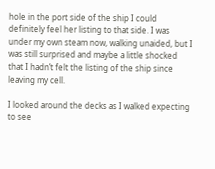hole in the port side of the ship I could definitely feel her listing to that side. I was under my own steam now, walking unaided, but I was still surprised and maybe a little shocked that I hadn’t felt the listing of the ship since leaving my cell.

I looked around the decks as I walked expecting to see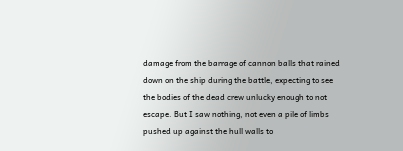damage from the barrage of cannon balls that rained down on the ship during the battle, expecting to see the bodies of the dead crew unlucky enough to not escape. But I saw nothing, not even a pile of limbs pushed up against the hull walls to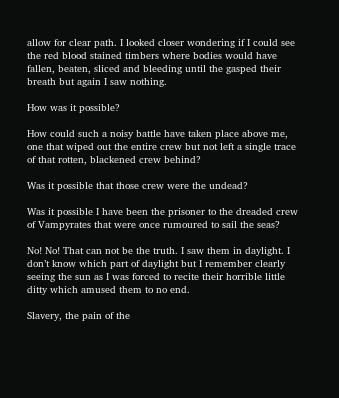allow for clear path. I looked closer wondering if I could see the red blood stained timbers where bodies would have fallen, beaten, sliced and bleeding until the gasped their breath but again I saw nothing.

How was it possible?

How could such a noisy battle have taken place above me, one that wiped out the entire crew but not left a single trace of that rotten, blackened crew behind?

Was it possible that those crew were the undead?

Was it possible I have been the prisoner to the dreaded crew of Vampyrates that were once rumoured to sail the seas?

No! No! That can not be the truth. I saw them in daylight. I don’t know which part of daylight but I remember clearly seeing the sun as I was forced to recite their horrible little ditty which amused them to no end.

Slavery, the pain of the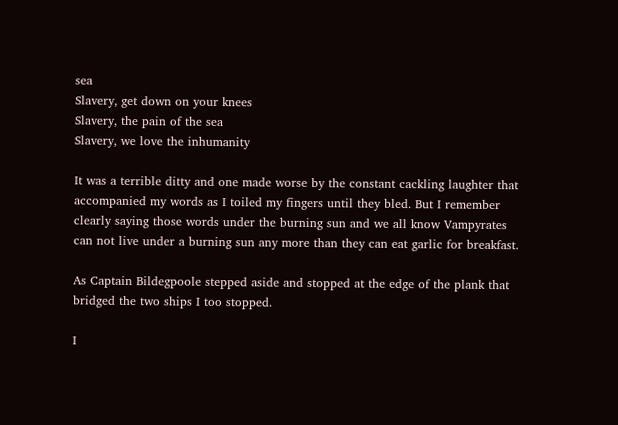sea
Slavery, get down on your knees
Slavery, the pain of the sea
Slavery, we love the inhumanity

It was a terrible ditty and one made worse by the constant cackling laughter that accompanied my words as I toiled my fingers until they bled. But I remember clearly saying those words under the burning sun and we all know Vampyrates can not live under a burning sun any more than they can eat garlic for breakfast.

As Captain Bildegpoole stepped aside and stopped at the edge of the plank that bridged the two ships I too stopped.

I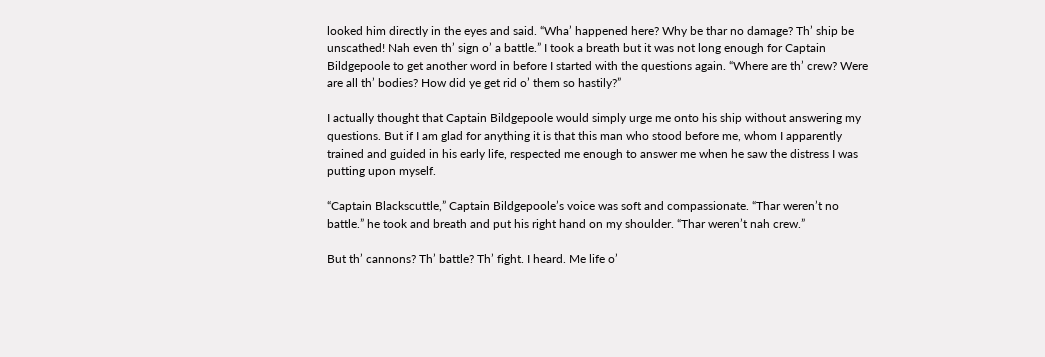looked him directly in the eyes and said. “Wha’ happened here? Why be thar no damage? Th’ ship be unscathed! Nah even th’ sign o’ a battle.” I took a breath but it was not long enough for Captain Bildgepoole to get another word in before I started with the questions again. “Where are th’ crew? Were are all th’ bodies? How did ye get rid o’ them so hastily?”

I actually thought that Captain Bildgepoole would simply urge me onto his ship without answering my questions. But if I am glad for anything it is that this man who stood before me, whom I apparently trained and guided in his early life, respected me enough to answer me when he saw the distress I was putting upon myself.

“Captain Blackscuttle,” Captain Bildgepoole’s voice was soft and compassionate. “Thar weren’t no battle.” he took and breath and put his right hand on my shoulder. “Thar weren’t nah crew.”

But th’ cannons? Th’ battle? Th’ fight. I heard. Me life o’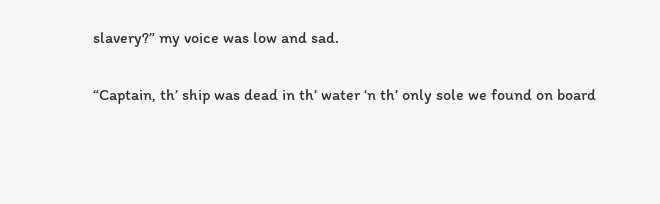slavery?” my voice was low and sad.

“Captain, th’ ship was dead in th’ water ‘n th’ only sole we found on board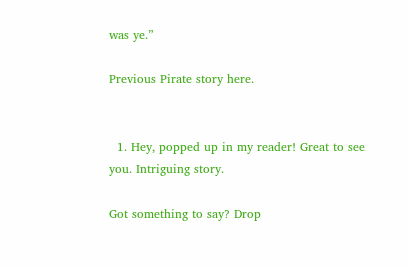was ye.”

Previous Pirate story here.


  1. Hey, popped up in my reader! Great to see you. Intriguing story.

Got something to say? Drop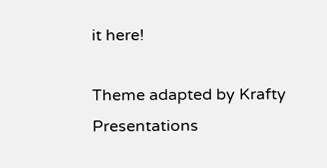it here!

Theme adapted by Krafty Presentations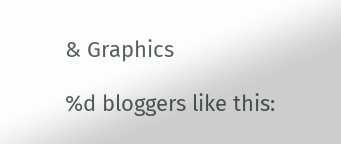& Graphics

%d bloggers like this: